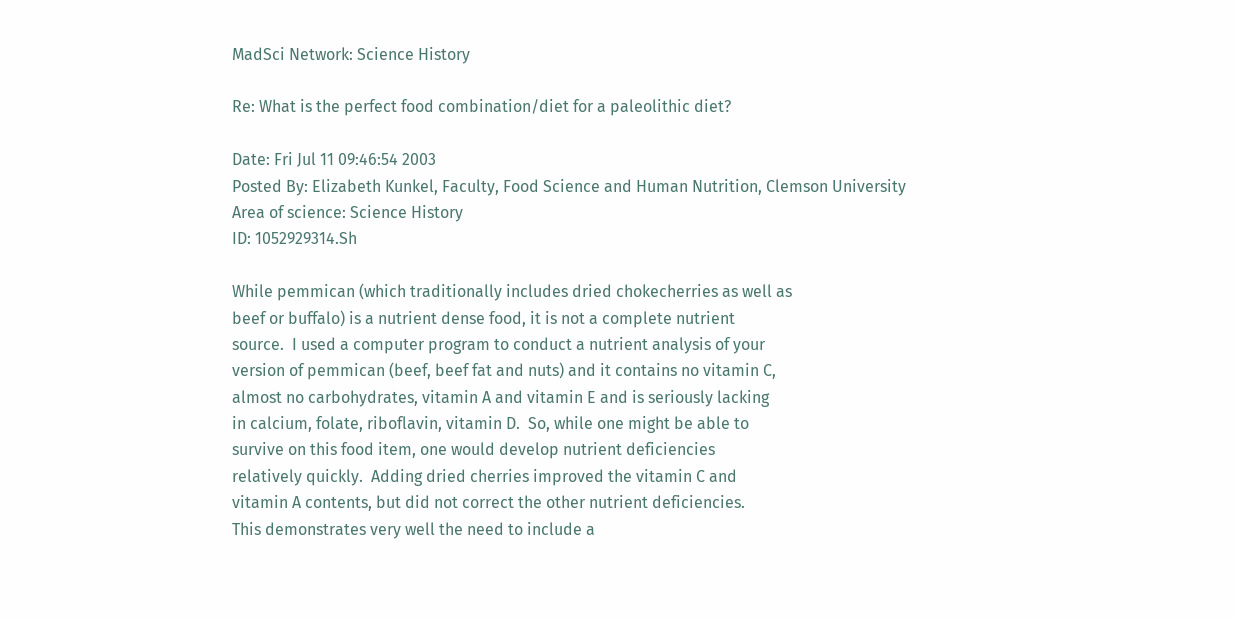MadSci Network: Science History

Re: What is the perfect food combination/diet for a paleolithic diet?

Date: Fri Jul 11 09:46:54 2003
Posted By: Elizabeth Kunkel, Faculty, Food Science and Human Nutrition, Clemson University
Area of science: Science History
ID: 1052929314.Sh

While pemmican (which traditionally includes dried chokecherries as well as
beef or buffalo) is a nutrient dense food, it is not a complete nutrient
source.  I used a computer program to conduct a nutrient analysis of your
version of pemmican (beef, beef fat and nuts) and it contains no vitamin C,
almost no carbohydrates, vitamin A and vitamin E and is seriously lacking
in calcium, folate, riboflavin, vitamin D.  So, while one might be able to
survive on this food item, one would develop nutrient deficiencies
relatively quickly.  Adding dried cherries improved the vitamin C and
vitamin A contents, but did not correct the other nutrient deficiencies.
This demonstrates very well the need to include a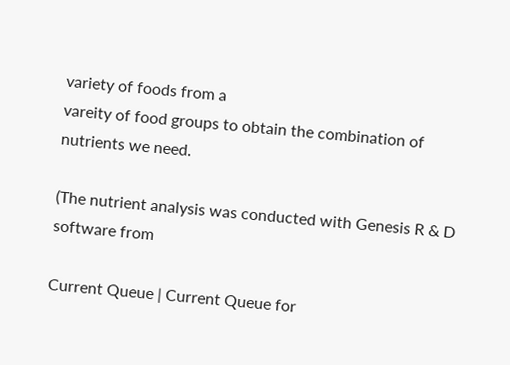variety of foods from a
vareity of food groups to obtain the combination of nutrients we need.

(The nutrient analysis was conducted with Genesis R & D software from

Current Queue | Current Queue for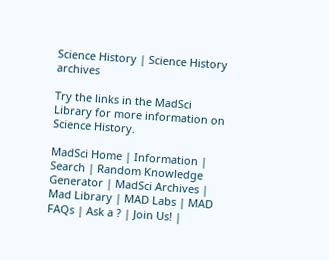Science History | Science History archives

Try the links in the MadSci Library for more information on Science History.

MadSci Home | Information | Search | Random Knowledge Generator | MadSci Archives | Mad Library | MAD Labs | MAD FAQs | Ask a ? | Join Us! |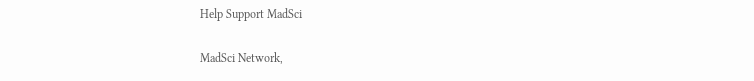Help Support MadSci

MadSci Network,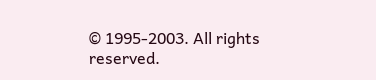© 1995-2003. All rights reserved.